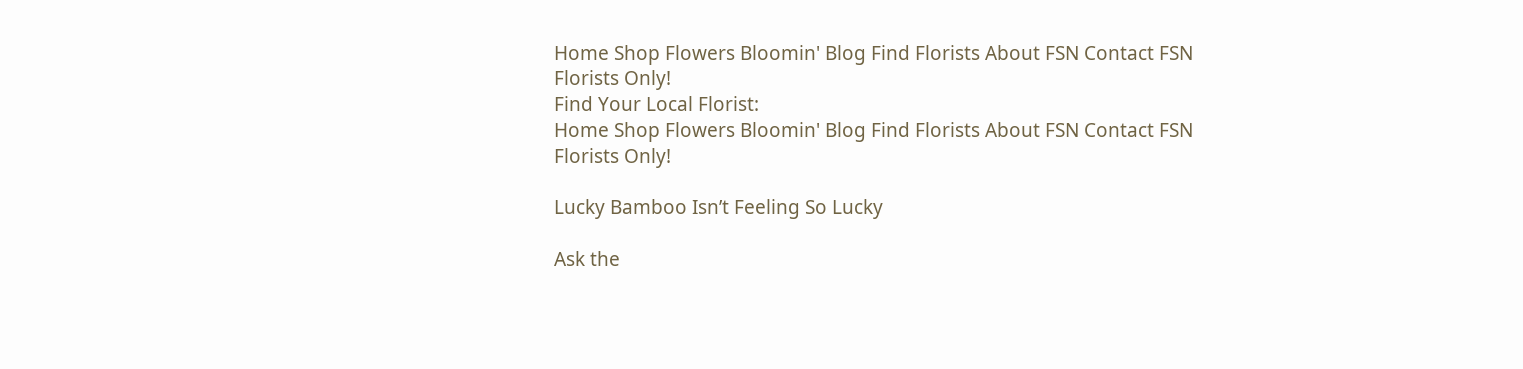Home Shop Flowers Bloomin' Blog Find Florists About FSN Contact FSN Florists Only!
Find Your Local Florist:
Home Shop Flowers Bloomin' Blog Find Florists About FSN Contact FSN Florists Only!

Lucky Bamboo Isn’t Feeling So Lucky

Ask the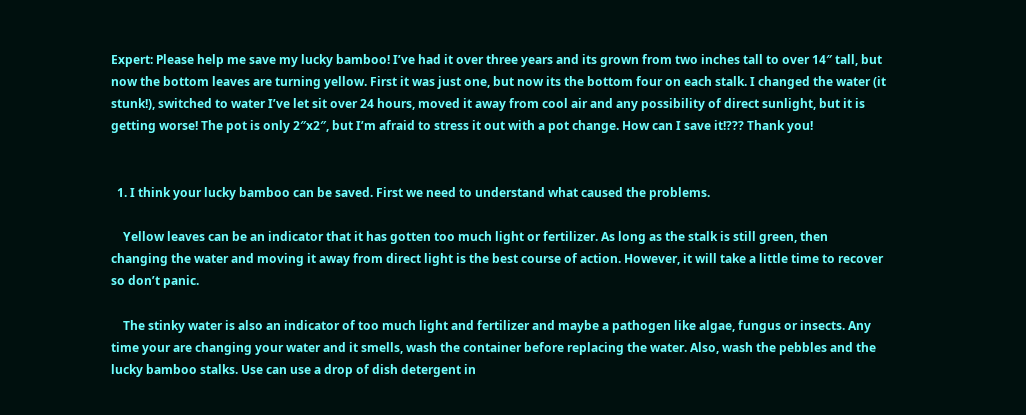Expert: Please help me save my lucky bamboo! I’ve had it over three years and its grown from two inches tall to over 14″ tall, but now the bottom leaves are turning yellow. First it was just one, but now its the bottom four on each stalk. I changed the water (it stunk!), switched to water I’ve let sit over 24 hours, moved it away from cool air and any possibility of direct sunlight, but it is getting worse! The pot is only 2″x2″, but I’m afraid to stress it out with a pot change. How can I save it!??? Thank you!


  1. I think your lucky bamboo can be saved. First we need to understand what caused the problems.

    Yellow leaves can be an indicator that it has gotten too much light or fertilizer. As long as the stalk is still green, then changing the water and moving it away from direct light is the best course of action. However, it will take a little time to recover so don’t panic.

    The stinky water is also an indicator of too much light and fertilizer and maybe a pathogen like algae, fungus or insects. Any time your are changing your water and it smells, wash the container before replacing the water. Also, wash the pebbles and the lucky bamboo stalks. Use can use a drop of dish detergent in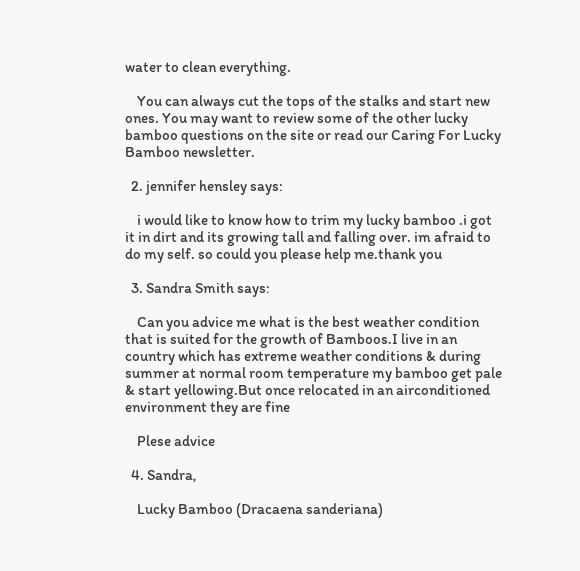water to clean everything.

    You can always cut the tops of the stalks and start new ones. You may want to review some of the other lucky bamboo questions on the site or read our Caring For Lucky Bamboo newsletter.

  2. jennifer hensley says:

    i would like to know how to trim my lucky bamboo .i got it in dirt and its growing tall and falling over. im afraid to do my self. so could you please help me.thank you

  3. Sandra Smith says:

    Can you advice me what is the best weather condition that is suited for the growth of Bamboos.I live in an country which has extreme weather conditions & during summer at normal room temperature my bamboo get pale & start yellowing.But once relocated in an airconditioned environment they are fine

    Plese advice

  4. Sandra,

    Lucky Bamboo (Dracaena sanderiana)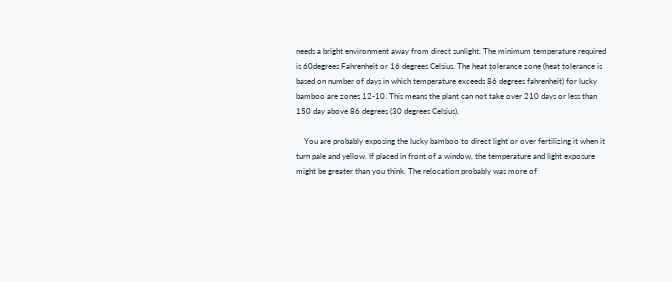needs a bright environment away from direct sunlight. The minimum temperature required is 60degrees Fahrenheit or 16 degrees Celsius. The heat tolerance zone (heat tolerance is based on number of days in which temperature exceeds 86 degrees fahrenheit) for lucky bamboo are zones 12-10. This means the plant can not take over 210 days or less than 150 day above 86 degrees (30 degrees Celsius).

    You are probably exposing the lucky bamboo to direct light or over fertilizing it when it turn pale and yellow. If placed in front of a window, the temperature and light exposure might be greater than you think. The relocation probably was more of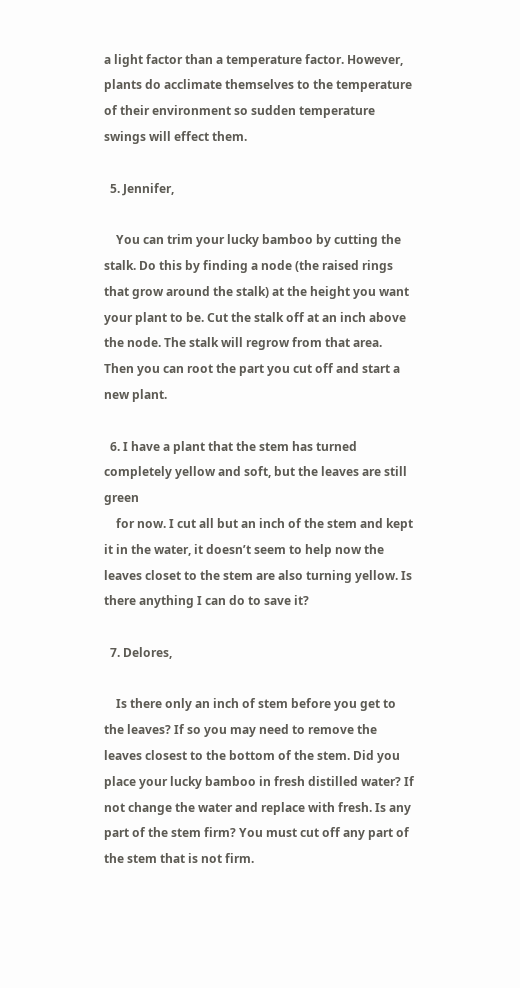a light factor than a temperature factor. However, plants do acclimate themselves to the temperature of their environment so sudden temperature swings will effect them.

  5. Jennifer,

    You can trim your lucky bamboo by cutting the stalk. Do this by finding a node (the raised rings that grow around the stalk) at the height you want your plant to be. Cut the stalk off at an inch above the node. The stalk will regrow from that area. Then you can root the part you cut off and start a new plant.

  6. I have a plant that the stem has turned completely yellow and soft, but the leaves are still green
    for now. I cut all but an inch of the stem and kept it in the water, it doesn’t seem to help now the leaves closet to the stem are also turning yellow. Is there anything I can do to save it?

  7. Delores,

    Is there only an inch of stem before you get to the leaves? If so you may need to remove the leaves closest to the bottom of the stem. Did you place your lucky bamboo in fresh distilled water? If not change the water and replace with fresh. Is any part of the stem firm? You must cut off any part of the stem that is not firm.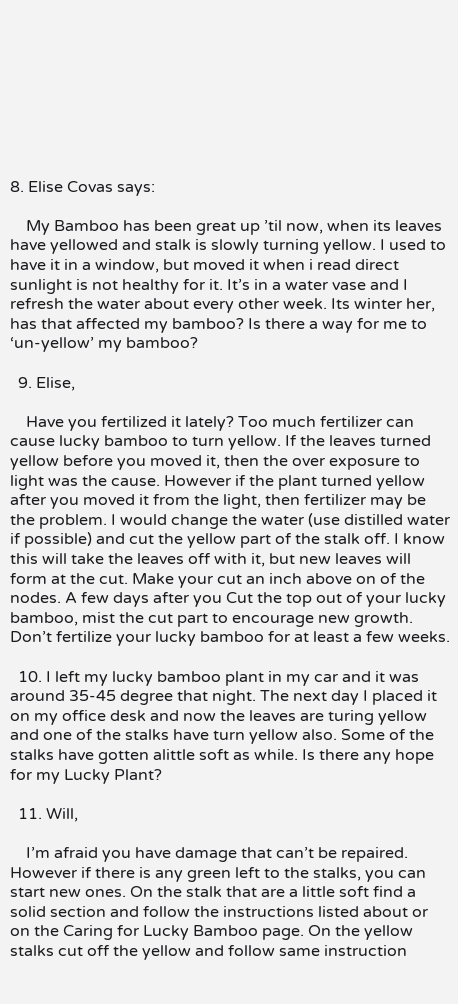8. Elise Covas says:

    My Bamboo has been great up ’til now, when its leaves have yellowed and stalk is slowly turning yellow. I used to have it in a window, but moved it when i read direct sunlight is not healthy for it. It’s in a water vase and I refresh the water about every other week. Its winter her, has that affected my bamboo? Is there a way for me to ‘un-yellow’ my bamboo?

  9. Elise,

    Have you fertilized it lately? Too much fertilizer can cause lucky bamboo to turn yellow. If the leaves turned yellow before you moved it, then the over exposure to light was the cause. However if the plant turned yellow after you moved it from the light, then fertilizer may be the problem. I would change the water (use distilled water if possible) and cut the yellow part of the stalk off. I know this will take the leaves off with it, but new leaves will form at the cut. Make your cut an inch above on of the nodes. A few days after you Cut the top out of your lucky bamboo, mist the cut part to encourage new growth. Don’t fertilize your lucky bamboo for at least a few weeks.

  10. I left my lucky bamboo plant in my car and it was around 35-45 degree that night. The next day I placed it on my office desk and now the leaves are turing yellow and one of the stalks have turn yellow also. Some of the stalks have gotten alittle soft as while. Is there any hope for my Lucky Plant?

  11. Will,

    I’m afraid you have damage that can’t be repaired. However if there is any green left to the stalks, you can start new ones. On the stalk that are a little soft find a solid section and follow the instructions listed about or on the Caring for Lucky Bamboo page. On the yellow stalks cut off the yellow and follow same instruction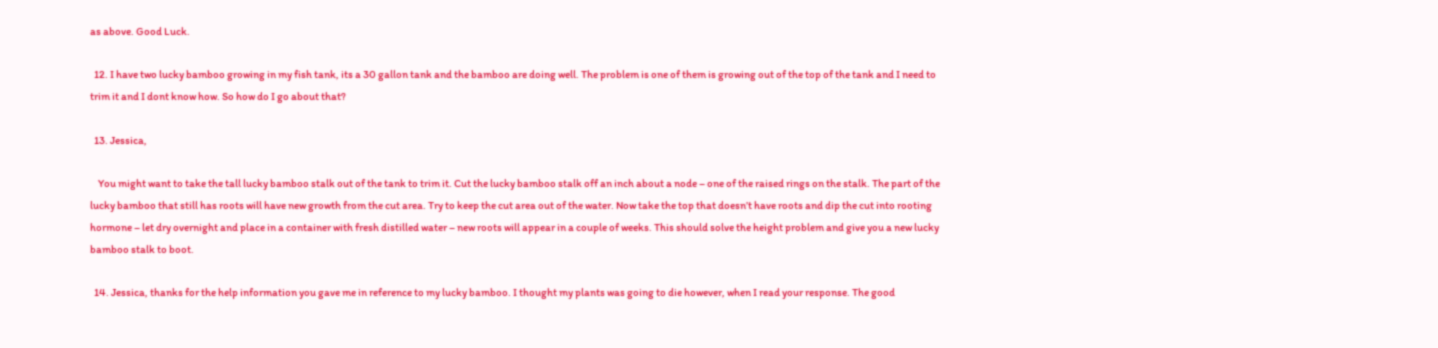as above. Good Luck.

  12. I have two lucky bamboo growing in my fish tank, its a 30 gallon tank and the bamboo are doing well. The problem is one of them is growing out of the top of the tank and I need to trim it and I dont know how. So how do I go about that?

  13. Jessica,

    You might want to take the tall lucky bamboo stalk out of the tank to trim it. Cut the lucky bamboo stalk off an inch about a node – one of the raised rings on the stalk. The part of the lucky bamboo that still has roots will have new growth from the cut area. Try to keep the cut area out of the water. Now take the top that doesn’t have roots and dip the cut into rooting hormone – let dry overnight and place in a container with fresh distilled water – new roots will appear in a couple of weeks. This should solve the height problem and give you a new lucky bamboo stalk to boot.

  14. Jessica, thanks for the help information you gave me in reference to my lucky bamboo. I thought my plants was going to die however, when I read your response. The good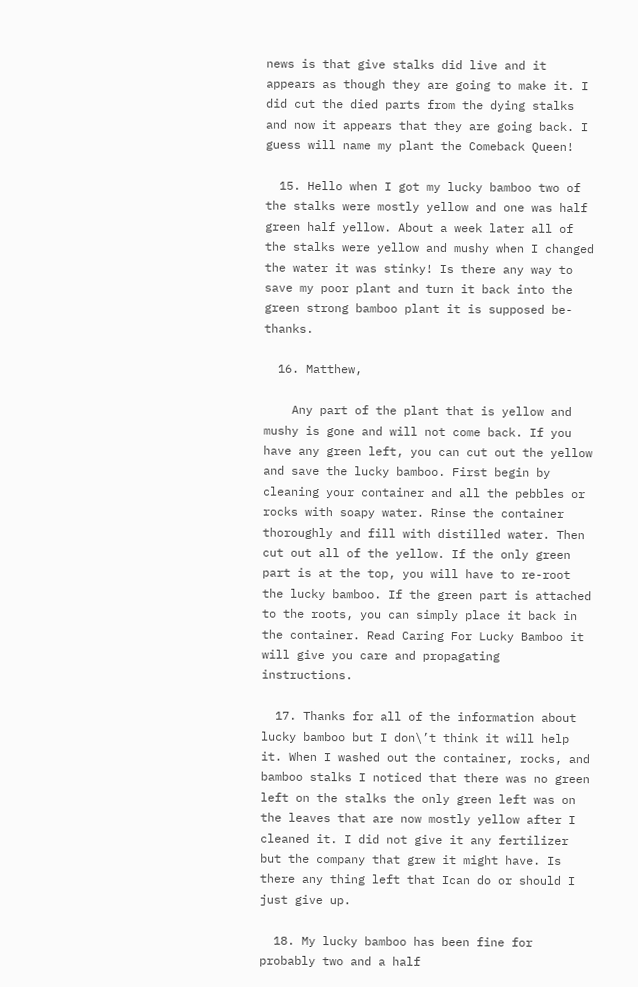news is that give stalks did live and it appears as though they are going to make it. I did cut the died parts from the dying stalks and now it appears that they are going back. I guess will name my plant the Comeback Queen!

  15. Hello when I got my lucky bamboo two of the stalks were mostly yellow and one was half green half yellow. About a week later all of the stalks were yellow and mushy when I changed the water it was stinky! Is there any way to save my poor plant and turn it back into the green strong bamboo plant it is supposed be-thanks.

  16. Matthew,

    Any part of the plant that is yellow and mushy is gone and will not come back. If you have any green left, you can cut out the yellow and save the lucky bamboo. First begin by cleaning your container and all the pebbles or rocks with soapy water. Rinse the container thoroughly and fill with distilled water. Then cut out all of the yellow. If the only green part is at the top, you will have to re-root the lucky bamboo. If the green part is attached to the roots, you can simply place it back in the container. Read Caring For Lucky Bamboo it will give you care and propagating instructions.

  17. Thanks for all of the information about lucky bamboo but I don\’t think it will help it. When I washed out the container, rocks, and bamboo stalks I noticed that there was no green left on the stalks the only green left was on the leaves that are now mostly yellow after I cleaned it. I did not give it any fertilizer but the company that grew it might have. Is there any thing left that Ican do or should I just give up.

  18. My lucky bamboo has been fine for probably two and a half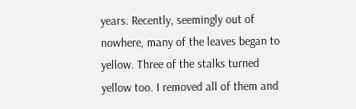years. Recently, seemingly out of nowhere, many of the leaves began to yellow. Three of the stalks turned yellow too. I removed all of them and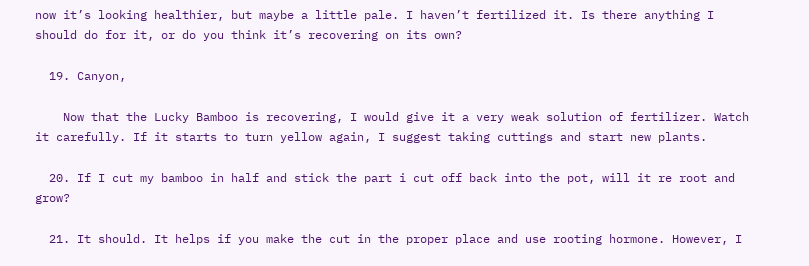now it’s looking healthier, but maybe a little pale. I haven’t fertilized it. Is there anything I should do for it, or do you think it’s recovering on its own?

  19. Canyon,

    Now that the Lucky Bamboo is recovering, I would give it a very weak solution of fertilizer. Watch it carefully. If it starts to turn yellow again, I suggest taking cuttings and start new plants.

  20. If I cut my bamboo in half and stick the part i cut off back into the pot, will it re root and grow?

  21. It should. It helps if you make the cut in the proper place and use rooting hormone. However, I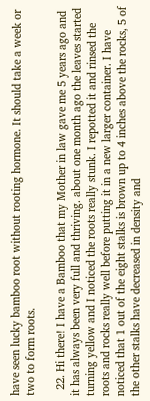have seen lucky bamboo root without rooting hormone. It should take a week or two to form roots.

  22. Hi there! I have a Bamboo that my Mother in law gave me 5 years ago and it has always been very full and thriving. about one month ago the leaves started turning yellow and I noticed the roots really stunk. I repotted it and rinsed the roots and rocks really well before putting it in a new larger container. I have noticed that 1 out of the eight stalks is brown up to 4 inches above the rocks, 5 of the other stalks have decreased in density and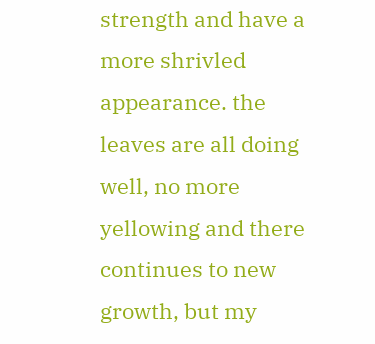strength and have a more shrivled appearance. the leaves are all doing well, no more yellowing and there continues to new growth, but my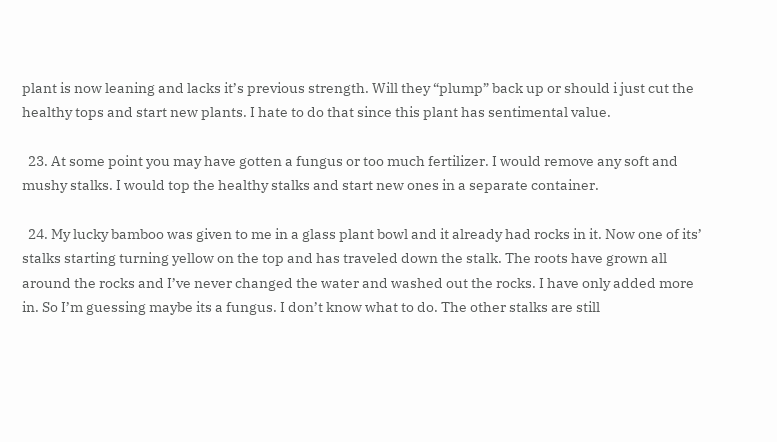plant is now leaning and lacks it’s previous strength. Will they “plump” back up or should i just cut the healthy tops and start new plants. I hate to do that since this plant has sentimental value.

  23. At some point you may have gotten a fungus or too much fertilizer. I would remove any soft and mushy stalks. I would top the healthy stalks and start new ones in a separate container.

  24. My lucky bamboo was given to me in a glass plant bowl and it already had rocks in it. Now one of its’ stalks starting turning yellow on the top and has traveled down the stalk. The roots have grown all around the rocks and I’ve never changed the water and washed out the rocks. I have only added more in. So I’m guessing maybe its a fungus. I don’t know what to do. The other stalks are still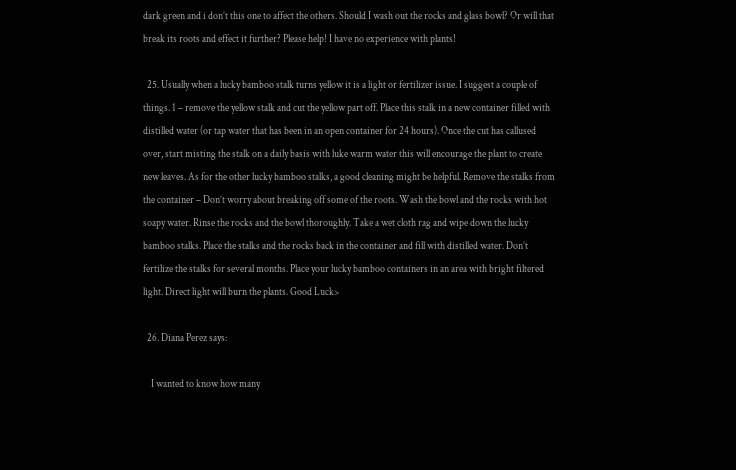dark green and i don’t this one to affect the others. Should I wash out the rocks and glass bowl? Or will that break its roots and effect it further? Please help! I have no experience with plants!

  25. Usually when a lucky bamboo stalk turns yellow it is a light or fertilizer issue. I suggest a couple of things. 1 – remove the yellow stalk and cut the yellow part off. Place this stalk in a new container filled with distilled water (or tap water that has been in an open container for 24 hours). Once the cut has callused over, start misting the stalk on a daily basis with luke warm water this will encourage the plant to create new leaves. As for the other lucky bamboo stalks, a good cleaning might be helpful. Remove the stalks from the container – Don’t worry about breaking off some of the roots. Wash the bowl and the rocks with hot soapy water. Rinse the rocks and the bowl thoroughly. Take a wet cloth rag and wipe down the lucky bamboo stalks. Place the stalks and the rocks back in the container and fill with distilled water. Don’t fertilize the stalks for several months. Place your lucky bamboo containers in an area with bright filtered light. Direct light will burn the plants. Good Luck>

  26. Diana Perez says:

    I wanted to know how many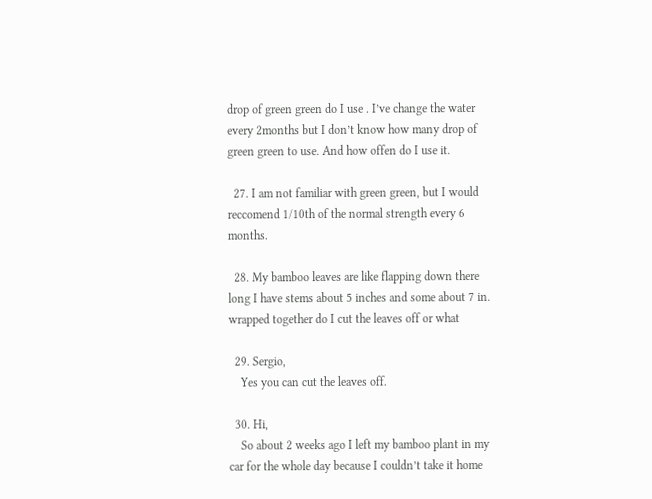drop of green green do I use . I’ve change the water every 2months but I don’t know how many drop of green green to use. And how offen do I use it.

  27. I am not familiar with green green, but I would reccomend 1/10th of the normal strength every 6 months.

  28. My bamboo leaves are like flapping down there long I have stems about 5 inches and some about 7 in. wrapped together do I cut the leaves off or what

  29. Sergio,
    Yes you can cut the leaves off.

  30. Hi,
    So about 2 weeks ago I left my bamboo plant in my car for the whole day because I couldn’t take it home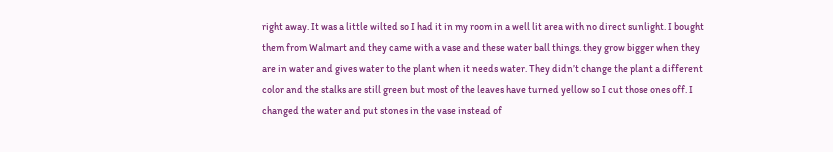right away. It was a little wilted so I had it in my room in a well lit area with no direct sunlight. I bought them from Walmart and they came with a vase and these water ball things. they grow bigger when they are in water and gives water to the plant when it needs water. They didn’t change the plant a different color and the stalks are still green but most of the leaves have turned yellow so I cut those ones off. I changed the water and put stones in the vase instead of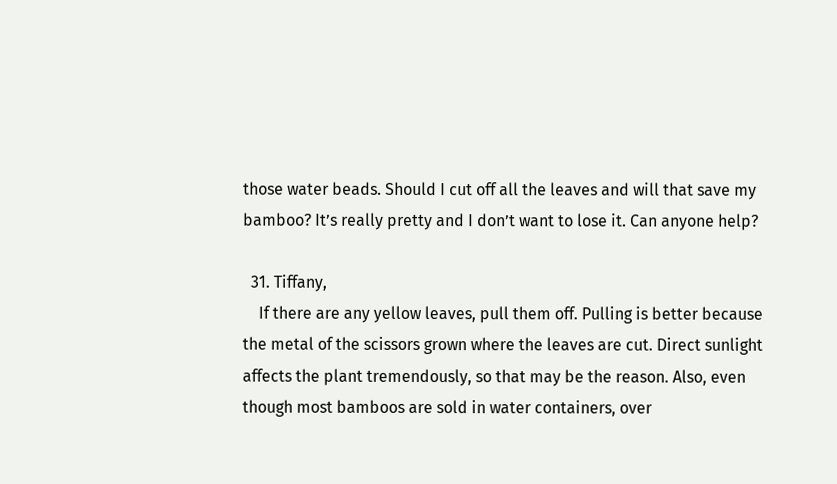those water beads. Should I cut off all the leaves and will that save my bamboo? It’s really pretty and I don’t want to lose it. Can anyone help?

  31. Tiffany,
    If there are any yellow leaves, pull them off. Pulling is better because the metal of the scissors grown where the leaves are cut. Direct sunlight affects the plant tremendously, so that may be the reason. Also, even though most bamboos are sold in water containers, over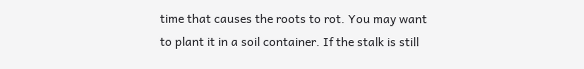time that causes the roots to rot. You may want to plant it in a soil container. If the stalk is still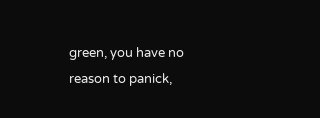green, you have no reason to panick,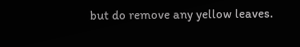but do remove any yellow leaves.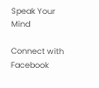Speak Your Mind

Connect with Facebook